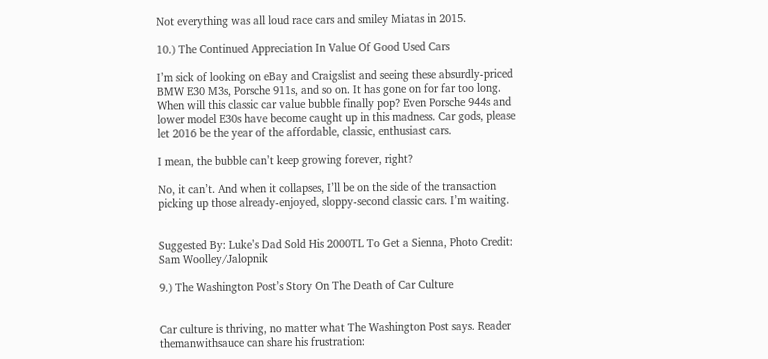Not everything was all loud race cars and smiley Miatas in 2015.

10.) The Continued Appreciation In Value Of Good Used Cars

I’m sick of looking on eBay and Craigslist and seeing these absurdly-priced BMW E30 M3s, Porsche 911s, and so on. It has gone on for far too long. When will this classic car value bubble finally pop? Even Porsche 944s and lower model E30s have become caught up in this madness. Car gods, please let 2016 be the year of the affordable, classic, enthusiast cars.

I mean, the bubble can’t keep growing forever, right?

No, it can’t. And when it collapses, I’ll be on the side of the transaction picking up those already-enjoyed, sloppy-second classic cars. I’m waiting.


Suggested By: Luke’s Dad Sold His 2000TL To Get a Sienna, Photo Credit: Sam Woolley/Jalopnik

9.) The Washington Post’s Story On The Death of Car Culture


Car culture is thriving, no matter what The Washington Post says. Reader themanwithsauce can share his frustration: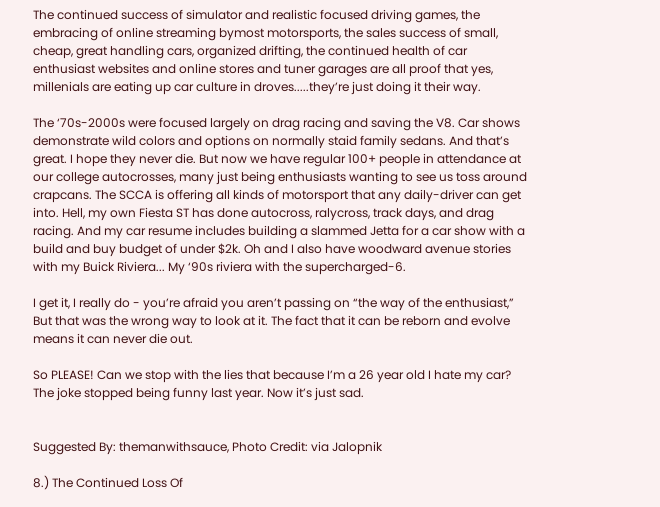The continued success of simulator and realistic focused driving games, the embracing of online streaming bymost motorsports, the sales success of small, cheap, great handling cars, organized drifting, the continued health of car enthusiast websites and online stores and tuner garages are all proof that yes, millenials are eating up car culture in droves.....they’re just doing it their way.

The ‘70s-2000s were focused largely on drag racing and saving the V8. Car shows demonstrate wild colors and options on normally staid family sedans. And that’s great. I hope they never die. But now we have regular 100+ people in attendance at our college autocrosses, many just being enthusiasts wanting to see us toss around crapcans. The SCCA is offering all kinds of motorsport that any daily-driver can get into. Hell, my own Fiesta ST has done autocross, ralycross, track days, and drag racing. And my car resume includes building a slammed Jetta for a car show with a build and buy budget of under $2k. Oh and I also have woodward avenue stories with my Buick Riviera... My ‘90s riviera with the supercharged-6.

I get it, I really do - you’re afraid you aren’t passing on “the way of the enthusiast,” But that was the wrong way to look at it. The fact that it can be reborn and evolve means it can never die out.

So PLEASE! Can we stop with the lies that because I’m a 26 year old I hate my car? The joke stopped being funny last year. Now it’s just sad.


Suggested By: themanwithsauce, Photo Credit: via Jalopnik

8.) The Continued Loss Of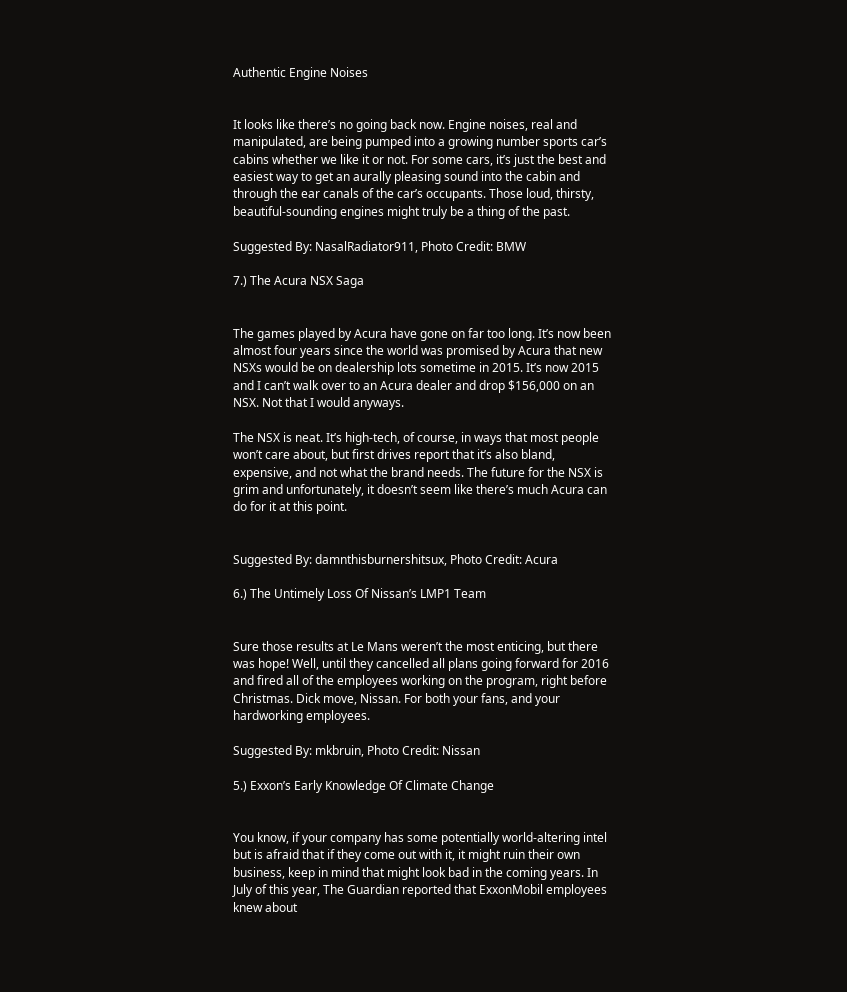Authentic Engine Noises


It looks like there’s no going back now. Engine noises, real and manipulated, are being pumped into a growing number sports car’s cabins whether we like it or not. For some cars, it’s just the best and easiest way to get an aurally pleasing sound into the cabin and through the ear canals of the car’s occupants. Those loud, thirsty, beautiful-sounding engines might truly be a thing of the past.

Suggested By: NasalRadiator911, Photo Credit: BMW

7.) The Acura NSX Saga


The games played by Acura have gone on far too long. It’s now been almost four years since the world was promised by Acura that new NSXs would be on dealership lots sometime in 2015. It’s now 2015 and I can’t walk over to an Acura dealer and drop $156,000 on an NSX. Not that I would anyways.

The NSX is neat. It’s high-tech, of course, in ways that most people won’t care about, but first drives report that it’s also bland, expensive, and not what the brand needs. The future for the NSX is grim and unfortunately, it doesn’t seem like there’s much Acura can do for it at this point.


Suggested By: damnthisburnershitsux, Photo Credit: Acura

6.) The Untimely Loss Of Nissan’s LMP1 Team


Sure those results at Le Mans weren’t the most enticing, but there was hope! Well, until they cancelled all plans going forward for 2016 and fired all of the employees working on the program, right before Christmas. Dick move, Nissan. For both your fans, and your hardworking employees.

Suggested By: mkbruin, Photo Credit: Nissan

5.) Exxon’s Early Knowledge Of Climate Change


You know, if your company has some potentially world-altering intel but is afraid that if they come out with it, it might ruin their own business, keep in mind that might look bad in the coming years. In July of this year, The Guardian reported that ExxonMobil employees knew about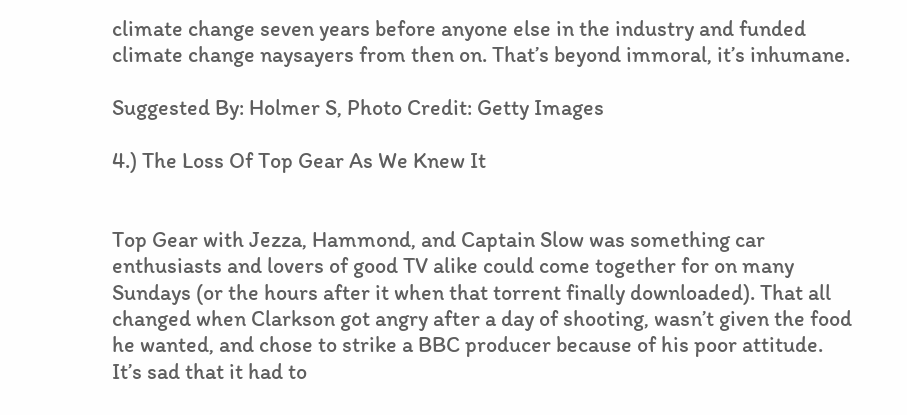climate change seven years before anyone else in the industry and funded climate change naysayers from then on. That’s beyond immoral, it’s inhumane.

Suggested By: Holmer S, Photo Credit: Getty Images

4.) The Loss Of Top Gear As We Knew It


Top Gear with Jezza, Hammond, and Captain Slow was something car enthusiasts and lovers of good TV alike could come together for on many Sundays (or the hours after it when that torrent finally downloaded). That all changed when Clarkson got angry after a day of shooting, wasn’t given the food he wanted, and chose to strike a BBC producer because of his poor attitude. It’s sad that it had to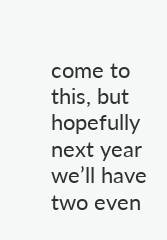come to this, but hopefully next year we’ll have two even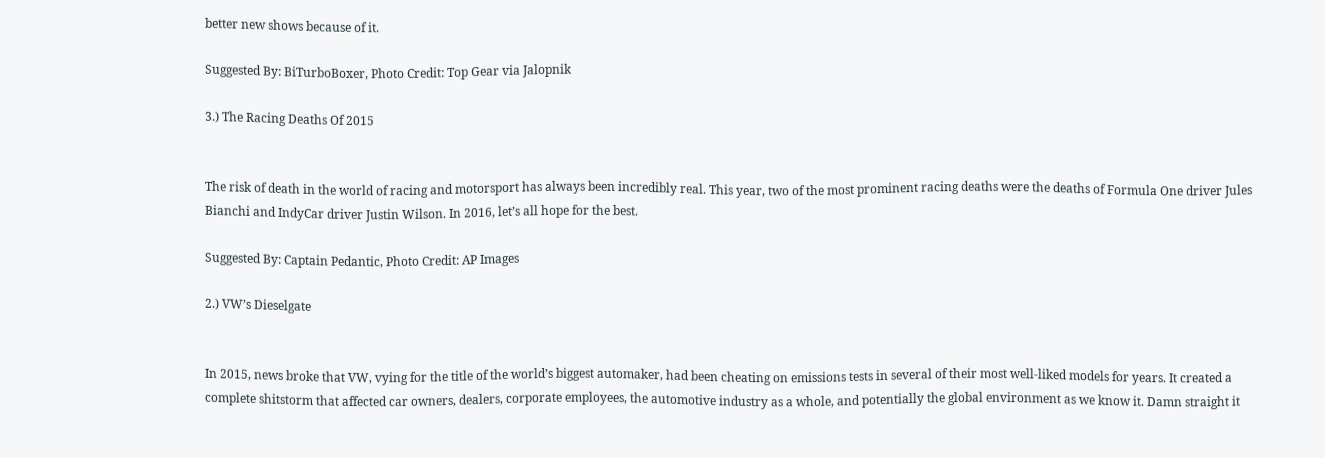better new shows because of it.

Suggested By: BiTurboBoxer, Photo Credit: Top Gear via Jalopnik

3.) The Racing Deaths Of 2015


The risk of death in the world of racing and motorsport has always been incredibly real. This year, two of the most prominent racing deaths were the deaths of Formula One driver Jules Bianchi and IndyCar driver Justin Wilson. In 2016, let’s all hope for the best.

Suggested By: Captain Pedantic, Photo Credit: AP Images

2.) VW’s Dieselgate


In 2015, news broke that VW, vying for the title of the world’s biggest automaker, had been cheating on emissions tests in several of their most well-liked models for years. It created a complete shitstorm that affected car owners, dealers, corporate employees, the automotive industry as a whole, and potentially the global environment as we know it. Damn straight it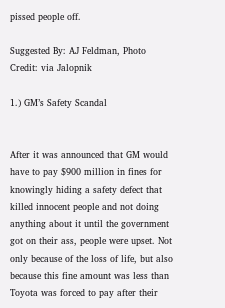pissed people off.

Suggested By: AJ Feldman, Photo Credit: via Jalopnik

1.) GM’s Safety Scandal


After it was announced that GM would have to pay $900 million in fines for knowingly hiding a safety defect that killed innocent people and not doing anything about it until the government got on their ass, people were upset. Not only because of the loss of life, but also because this fine amount was less than Toyota was forced to pay after their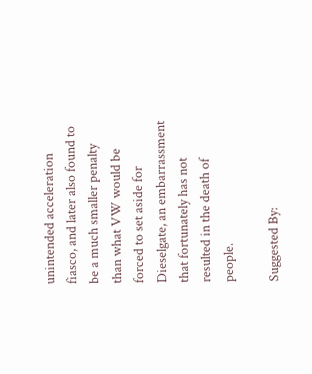unintended acceleration fiasco, and later also found to be a much smaller penalty than what VW would be forced to set aside for Dieselgate, an embarrassment that fortunately has not resulted in the death of people.

Suggested By: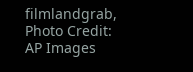filmlandgrab, Photo Credit: AP Images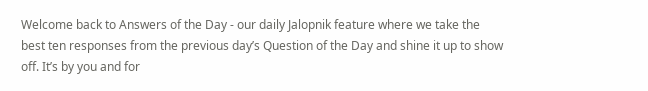Welcome back to Answers of the Day - our daily Jalopnik feature where we take the best ten responses from the previous day’s Question of the Day and shine it up to show off. It’s by you and for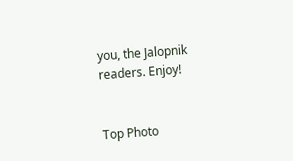you, the Jalopnik readers. Enjoy!


Top Photo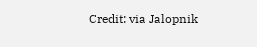Credit: via Jalopnik